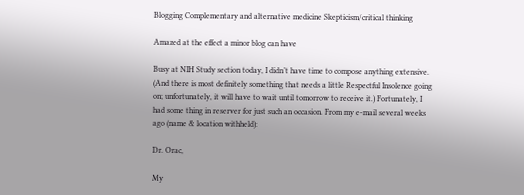Blogging Complementary and alternative medicine Skepticism/critical thinking

Amazed at the effect a minor blog can have

Busy at NIH Study section today, I didn’t have time to compose anything extensive. (And there is most definitely something that needs a little Respectful Insolence going on; unfortunately, it will have to wait until tomorrow to receive it.) Fortunately, I had some thing in reserver for just such an occasion. From my e-mail several weeks ago (name & location withheld):

Dr. Orac,

My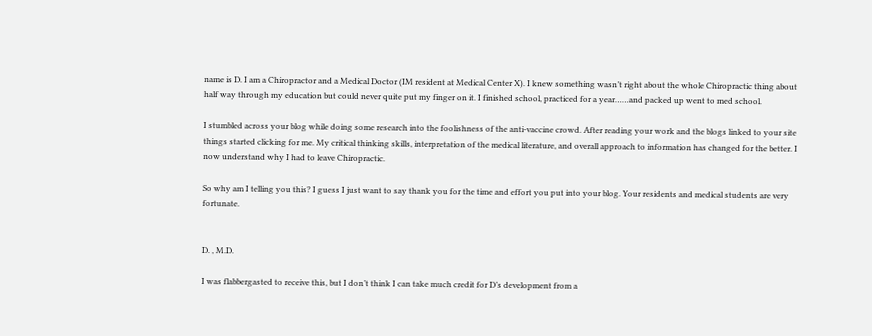name is D. I am a Chiropractor and a Medical Doctor (IM resident at Medical Center X). I knew something wasn’t right about the whole Chiropractic thing about half way through my education but could never quite put my finger on it. I finished school, practiced for a year……and packed up went to med school.

I stumbled across your blog while doing some research into the foolishness of the anti-vaccine crowd. After reading your work and the blogs linked to your site things started clicking for me. My critical thinking skills, interpretation of the medical literature, and overall approach to information has changed for the better. I now understand why I had to leave Chiropractic.

So why am I telling you this? I guess I just want to say thank you for the time and effort you put into your blog. Your residents and medical students are very fortunate.


D. , M.D.

I was flabbergasted to receive this, but I don’t think I can take much credit for D’s development from a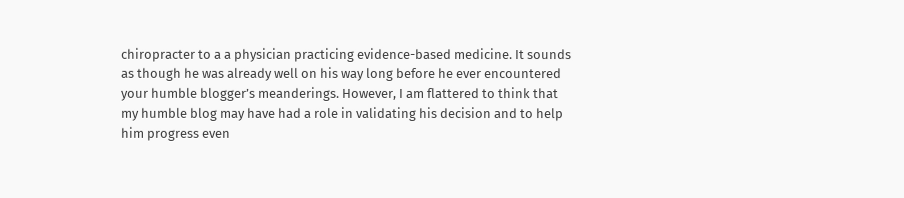chiropracter to a a physician practicing evidence-based medicine. It sounds as though he was already well on his way long before he ever encountered your humble blogger’s meanderings. However, I am flattered to think that my humble blog may have had a role in validating his decision and to help him progress even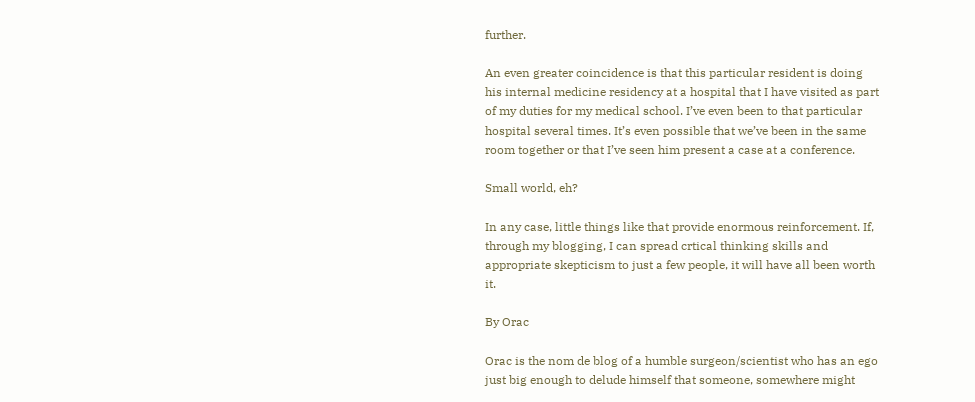further.

An even greater coincidence is that this particular resident is doing his internal medicine residency at a hospital that I have visited as part of my duties for my medical school. I’ve even been to that particular hospital several times. It’s even possible that we’ve been in the same room together or that I’ve seen him present a case at a conference.

Small world, eh?

In any case, little things like that provide enormous reinforcement. If, through my blogging, I can spread crtical thinking skills and appropriate skepticism to just a few people, it will have all been worth it.

By Orac

Orac is the nom de blog of a humble surgeon/scientist who has an ego just big enough to delude himself that someone, somewhere might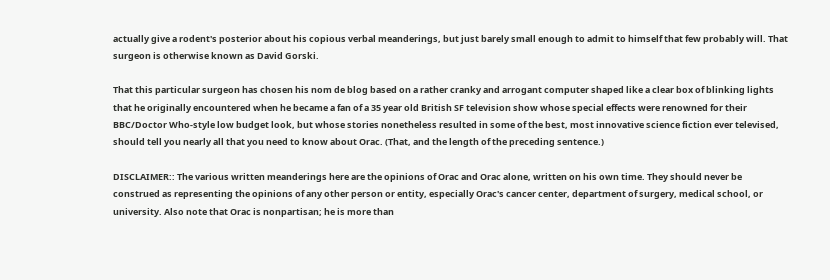actually give a rodent's posterior about his copious verbal meanderings, but just barely small enough to admit to himself that few probably will. That surgeon is otherwise known as David Gorski.

That this particular surgeon has chosen his nom de blog based on a rather cranky and arrogant computer shaped like a clear box of blinking lights that he originally encountered when he became a fan of a 35 year old British SF television show whose special effects were renowned for their BBC/Doctor Who-style low budget look, but whose stories nonetheless resulted in some of the best, most innovative science fiction ever televised, should tell you nearly all that you need to know about Orac. (That, and the length of the preceding sentence.)

DISCLAIMER:: The various written meanderings here are the opinions of Orac and Orac alone, written on his own time. They should never be construed as representing the opinions of any other person or entity, especially Orac's cancer center, department of surgery, medical school, or university. Also note that Orac is nonpartisan; he is more than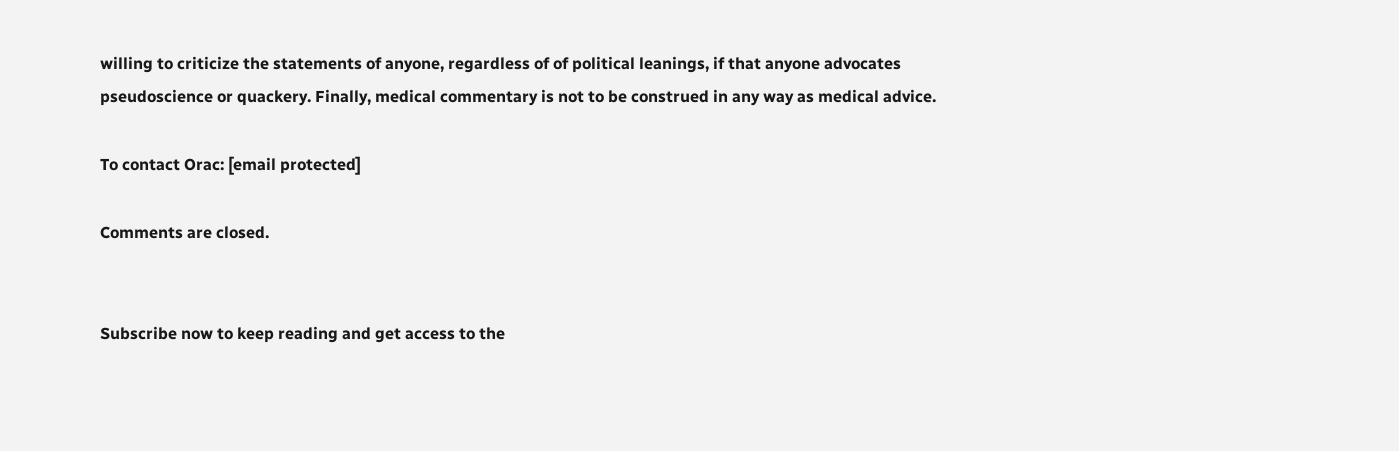willing to criticize the statements of anyone, regardless of of political leanings, if that anyone advocates pseudoscience or quackery. Finally, medical commentary is not to be construed in any way as medical advice.

To contact Orac: [email protected]

Comments are closed.


Subscribe now to keep reading and get access to the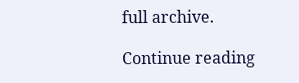full archive.

Continue reading